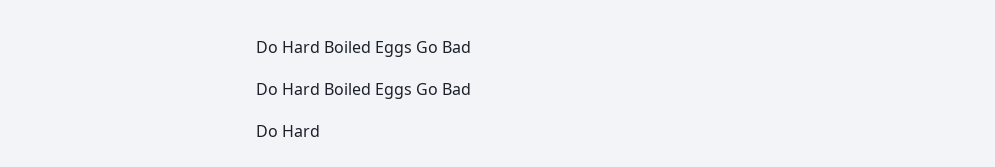Do Hard Boiled Eggs Go Bad

Do Hard Boiled Eggs Go Bad

Do Hard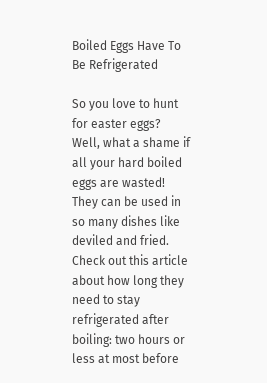Boiled Eggs Have To Be Refrigerated

So you love to hunt for easter eggs? Well, what a shame if all your hard boiled eggs are wasted! They can be used in so many dishes like deviled and fried. Check out this article about how long they need to stay refrigerated after boiling: two hours or less at most before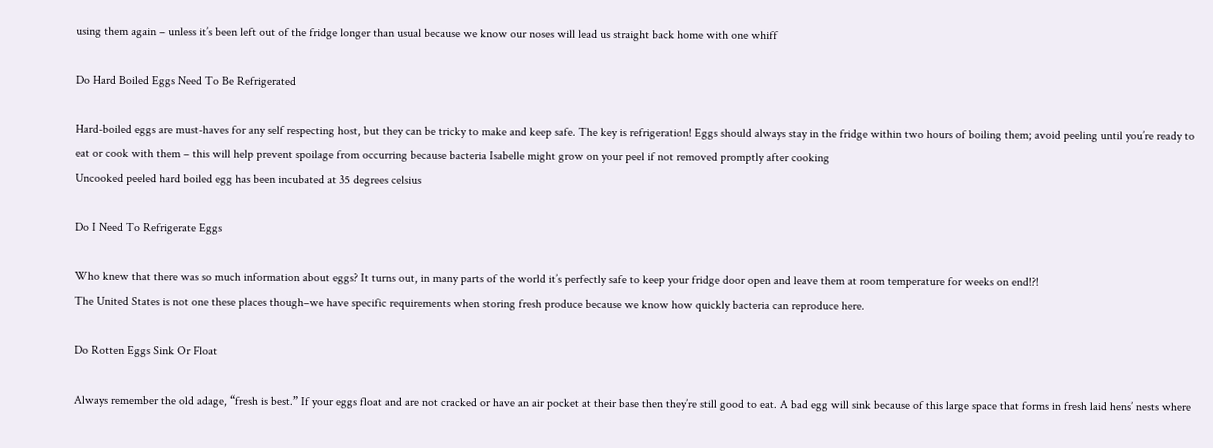using them again – unless it’s been left out of the fridge longer than usual because we know our noses will lead us straight back home with one whiff

Do Hard Boiled Eggs Need To Be Refrigerated

Hard-boiled eggs are must-haves for any self respecting host, but they can be tricky to make and keep safe. The key is refrigeration! Eggs should always stay in the fridge within two hours of boiling them; avoid peeling until you’re ready to eat or cook with them – this will help prevent spoilage from occurring because bacteria Isabelle might grow on your peel if not removed promptly after cooking
Uncooked peeled hard boiled egg has been incubated at 35 degrees celsius

Do I Need To Refrigerate Eggs

Who knew that there was so much information about eggs? It turns out, in many parts of the world it’s perfectly safe to keep your fridge door open and leave them at room temperature for weeks on end!?!
The United States is not one these places though–we have specific requirements when storing fresh produce because we know how quickly bacteria can reproduce here.

Do Rotten Eggs Sink Or Float

Always remember the old adage, “fresh is best.” If your eggs float and are not cracked or have an air pocket at their base then they’re still good to eat. A bad egg will sink because of this large space that forms in fresh laid hens’ nests where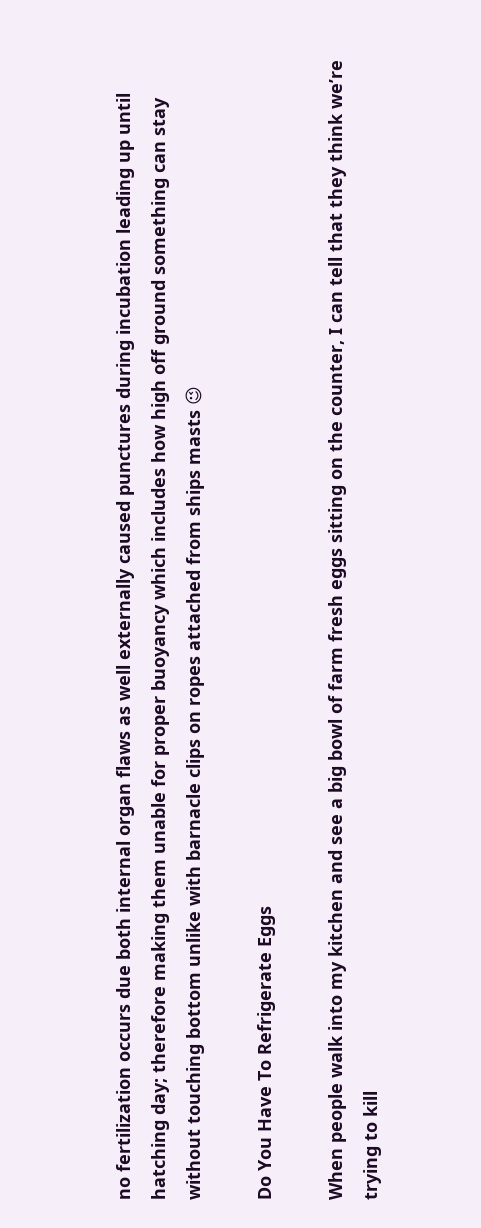no fertilization occurs due both internal organ flaws as well externally caused punctures during incubation leading up until hatching day; therefore making them unable for proper buoyancy which includes how high off ground something can stay without touching bottom unlike with barnacle clips on ropes attached from ships masts 😉

Do You Have To Refrigerate Eggs

When people walk into my kitchen and see a big bowl of farm fresh eggs sitting on the counter, I can tell that they think we’re trying to kill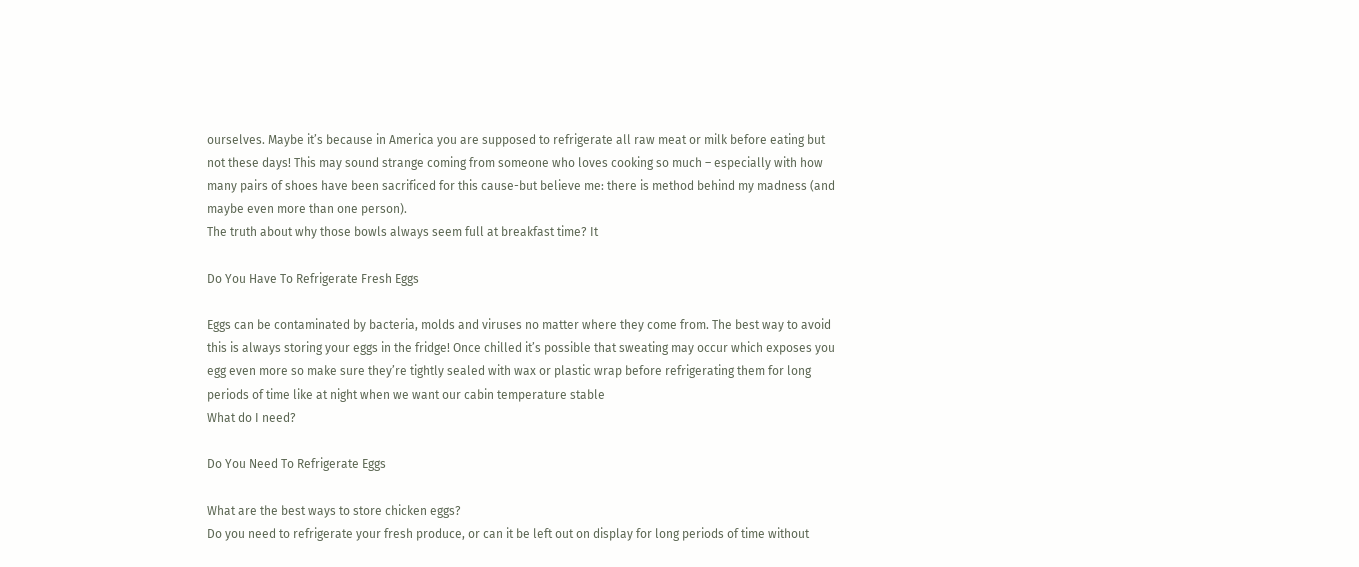ourselves. Maybe it’s because in America you are supposed to refrigerate all raw meat or milk before eating but not these days! This may sound strange coming from someone who loves cooking so much – especially with how many pairs of shoes have been sacrificed for this cause-but believe me: there is method behind my madness (and maybe even more than one person).
The truth about why those bowls always seem full at breakfast time? It

Do You Have To Refrigerate Fresh Eggs

Eggs can be contaminated by bacteria, molds and viruses no matter where they come from. The best way to avoid this is always storing your eggs in the fridge! Once chilled it’s possible that sweating may occur which exposes you egg even more so make sure they’re tightly sealed with wax or plastic wrap before refrigerating them for long periods of time like at night when we want our cabin temperature stable
What do I need?

Do You Need To Refrigerate Eggs

What are the best ways to store chicken eggs?
Do you need to refrigerate your fresh produce, or can it be left out on display for long periods of time without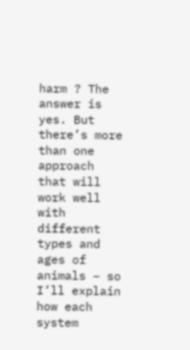harm ? The answer is yes. But there’s more than one approach that will work well with different types and ages of animals – so I’ll explain how each system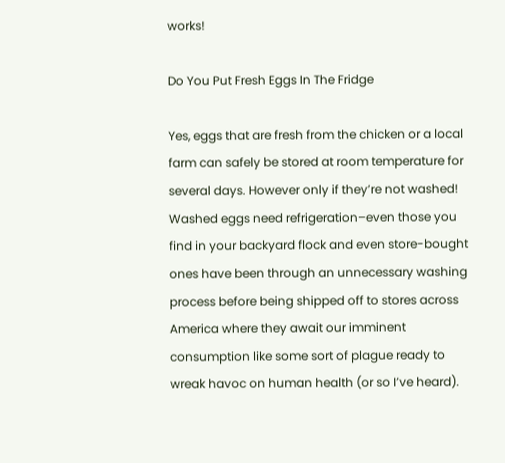works!

Do You Put Fresh Eggs In The Fridge

Yes, eggs that are fresh from the chicken or a local farm can safely be stored at room temperature for several days. However only if they’re not washed! Washed eggs need refrigeration–even those you find in your backyard flock and even store-bought ones have been through an unnecessary washing process before being shipped off to stores across America where they await our imminent consumption like some sort of plague ready to wreak havoc on human health (or so I’ve heard).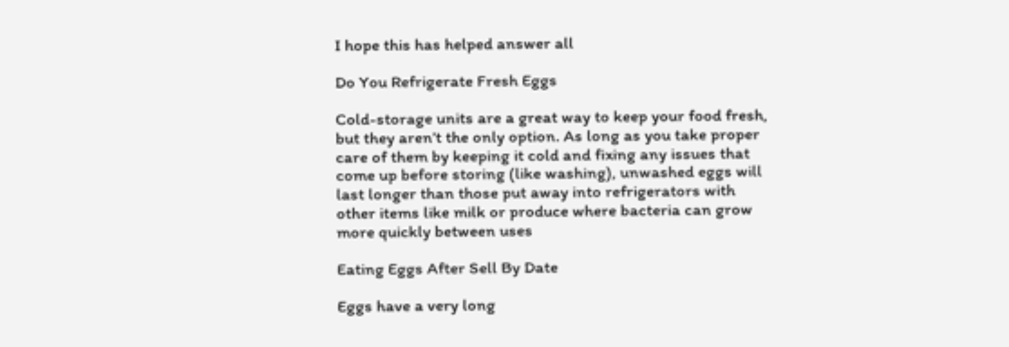I hope this has helped answer all

Do You Refrigerate Fresh Eggs

Cold-storage units are a great way to keep your food fresh, but they aren’t the only option. As long as you take proper care of them by keeping it cold and fixing any issues that come up before storing (like washing), unwashed eggs will last longer than those put away into refrigerators with other items like milk or produce where bacteria can grow more quickly between uses

Eating Eggs After Sell By Date

Eggs have a very long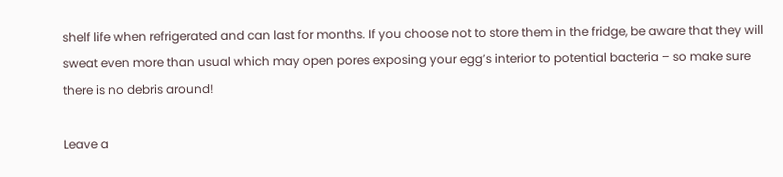shelf life when refrigerated and can last for months. If you choose not to store them in the fridge, be aware that they will sweat even more than usual which may open pores exposing your egg’s interior to potential bacteria – so make sure there is no debris around!

Leave a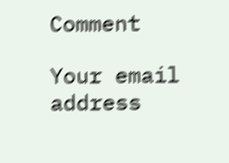Comment

Your email address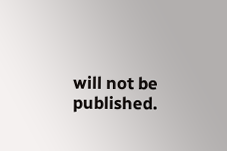will not be published.